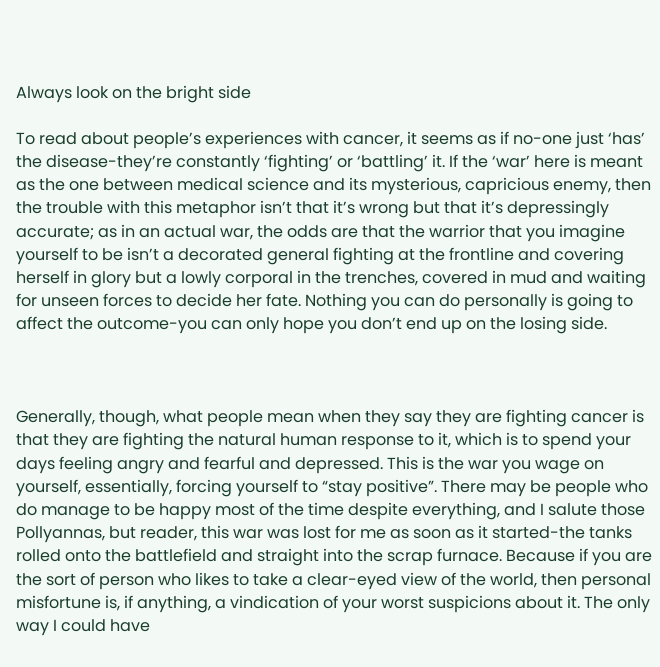Always look on the bright side

To read about people’s experiences with cancer, it seems as if no-one just ‘has’ the disease-they’re constantly ‘fighting’ or ‘battling’ it. If the ‘war’ here is meant as the one between medical science and its mysterious, capricious enemy, then the trouble with this metaphor isn’t that it’s wrong but that it’s depressingly accurate; as in an actual war, the odds are that the warrior that you imagine yourself to be isn’t a decorated general fighting at the frontline and covering herself in glory but a lowly corporal in the trenches, covered in mud and waiting for unseen forces to decide her fate. Nothing you can do personally is going to affect the outcome-you can only hope you don’t end up on the losing side.



Generally, though, what people mean when they say they are fighting cancer is that they are fighting the natural human response to it, which is to spend your days feeling angry and fearful and depressed. This is the war you wage on yourself, essentially, forcing yourself to “stay positive”. There may be people who do manage to be happy most of the time despite everything, and I salute those Pollyannas, but reader, this war was lost for me as soon as it started-the tanks rolled onto the battlefield and straight into the scrap furnace. Because if you are the sort of person who likes to take a clear-eyed view of the world, then personal misfortune is, if anything, a vindication of your worst suspicions about it. The only way I could have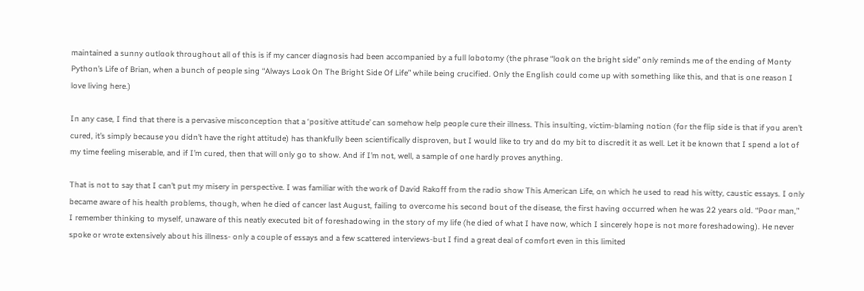maintained a sunny outlook throughout all of this is if my cancer diagnosis had been accompanied by a full lobotomy (the phrase “look on the bright side” only reminds me of the ending of Monty Python’s Life of Brian, when a bunch of people sing “Always Look On The Bright Side Of Life” while being crucified. Only the English could come up with something like this, and that is one reason I love living here.)

In any case, I find that there is a pervasive misconception that a ‘positive attitude’ can somehow help people cure their illness. This insulting, victim-blaming notion (for the flip side is that if you aren’t cured, it’s simply because you didn’t have the right attitude) has thankfully been scientifically disproven, but I would like to try and do my bit to discredit it as well. Let it be known that I spend a lot of my time feeling miserable, and if I’m cured, then that will only go to show. And if I’m not, well, a sample of one hardly proves anything.

That is not to say that I can’t put my misery in perspective. I was familiar with the work of David Rakoff from the radio show This American Life, on which he used to read his witty, caustic essays. I only became aware of his health problems, though, when he died of cancer last August, failing to overcome his second bout of the disease, the first having occurred when he was 22 years old. “Poor man,” I remember thinking to myself, unaware of this neatly executed bit of foreshadowing in the story of my life (he died of what I have now, which I sincerely hope is not more foreshadowing). He never spoke or wrote extensively about his illness- only a couple of essays and a few scattered interviews-but I find a great deal of comfort even in this limited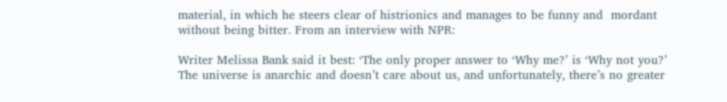material, in which he steers clear of histrionics and manages to be funny and  mordant without being bitter. From an interview with NPR:

Writer Melissa Bank said it best: ‘The only proper answer to ‘Why me?’ is ‘Why not you?’ The universe is anarchic and doesn’t care about us, and unfortunately, there’s no greater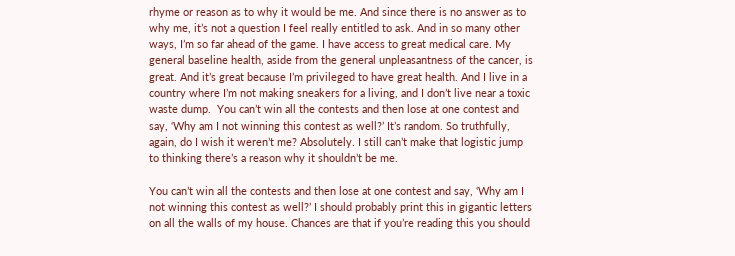rhyme or reason as to why it would be me. And since there is no answer as to why me, it’s not a question I feel really entitled to ask. And in so many other ways, I’m so far ahead of the game. I have access to great medical care. My general baseline health, aside from the general unpleasantness of the cancer, is great. And it’s great because I’m privileged to have great health. And I live in a country where I’m not making sneakers for a living, and I don’t live near a toxic waste dump.  You can’t win all the contests and then lose at one contest and say, ‘Why am I not winning this contest as well?’ It’s random. So truthfully, again, do I wish it weren’t me? Absolutely. I still can’t make that logistic jump to thinking there’s a reason why it shouldn’t be me.

You can’t win all the contests and then lose at one contest and say, ‘Why am I not winning this contest as well?’ I should probably print this in gigantic letters on all the walls of my house. Chances are that if you’re reading this you should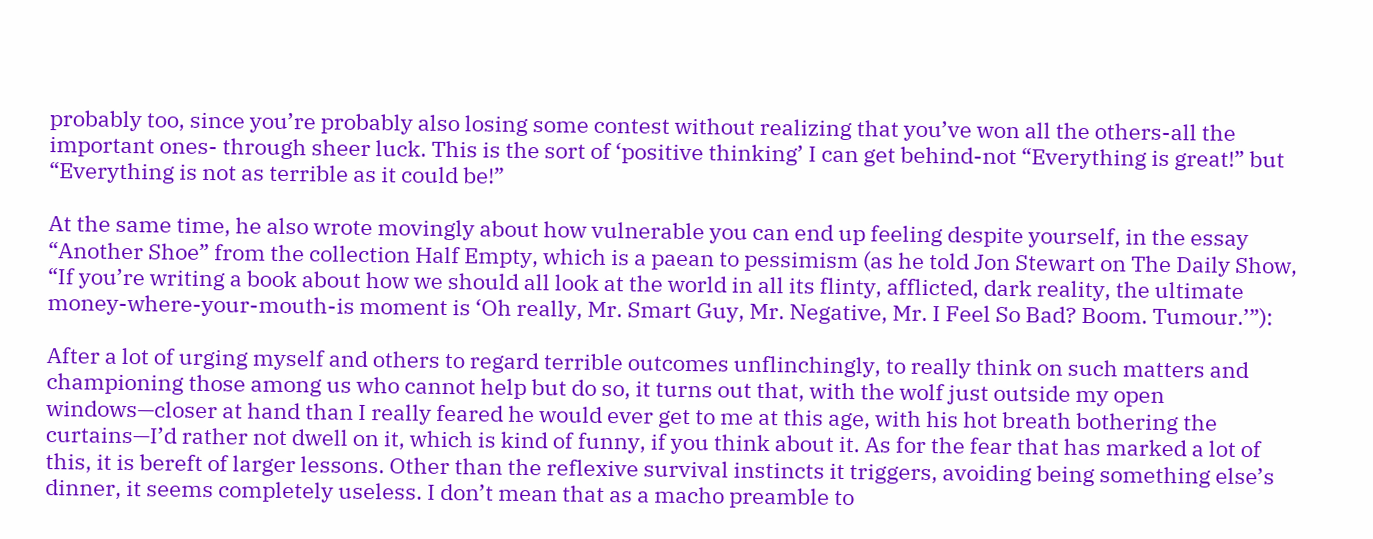probably too, since you’re probably also losing some contest without realizing that you’ve won all the others-all the important ones- through sheer luck. This is the sort of ‘positive thinking’ I can get behind-not “Everything is great!” but “Everything is not as terrible as it could be!”

At the same time, he also wrote movingly about how vulnerable you can end up feeling despite yourself, in the essay “Another Shoe” from the collection Half Empty, which is a paean to pessimism (as he told Jon Stewart on The Daily Show, “If you’re writing a book about how we should all look at the world in all its flinty, afflicted, dark reality, the ultimate money-where-your-mouth-is moment is ‘Oh really, Mr. Smart Guy, Mr. Negative, Mr. I Feel So Bad? Boom. Tumour.’”):

After a lot of urging myself and others to regard terrible outcomes unflinchingly, to really think on such matters and championing those among us who cannot help but do so, it turns out that, with the wolf just outside my open windows—closer at hand than I really feared he would ever get to me at this age, with his hot breath bothering the curtains—I’d rather not dwell on it, which is kind of funny, if you think about it. As for the fear that has marked a lot of this, it is bereft of larger lessons. Other than the reflexive survival instincts it triggers, avoiding being something else’s dinner, it seems completely useless. I don’t mean that as a macho preamble to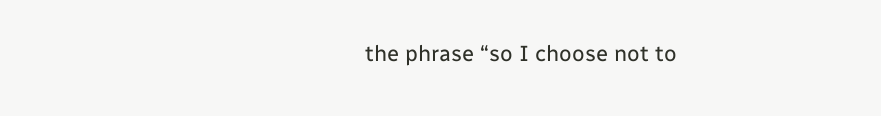the phrase “so I choose not to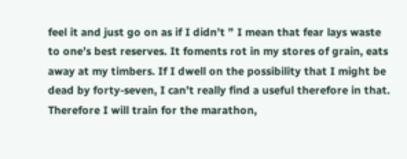feel it and just go on as if I didn’t ” I mean that fear lays waste to one’s best reserves. It foments rot in my stores of grain, eats away at my timbers. If I dwell on the possibility that I might be dead by forty-seven, I can’t really find a useful therefore in that. Therefore I will train for the marathon,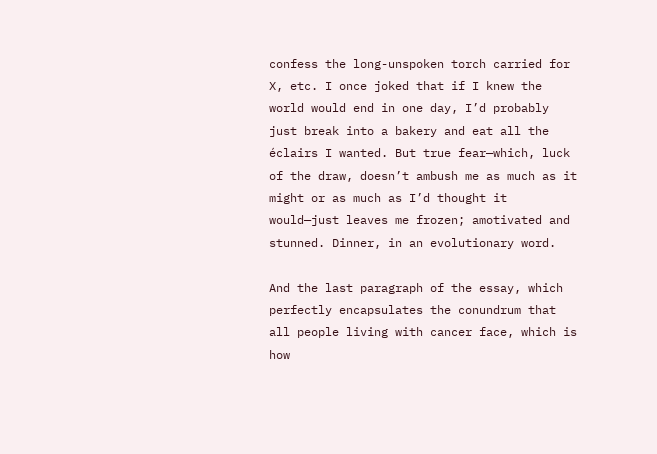confess the long-unspoken torch carried for X, etc. I once joked that if I knew the world would end in one day, I’d probably just break into a bakery and eat all the éclairs I wanted. But true fear—which, luck of the draw, doesn’t ambush me as much as it might or as much as I’d thought it would—just leaves me frozen; amotivated and stunned. Dinner, in an evolutionary word.

And the last paragraph of the essay, which perfectly encapsulates the conundrum that all people living with cancer face, which is how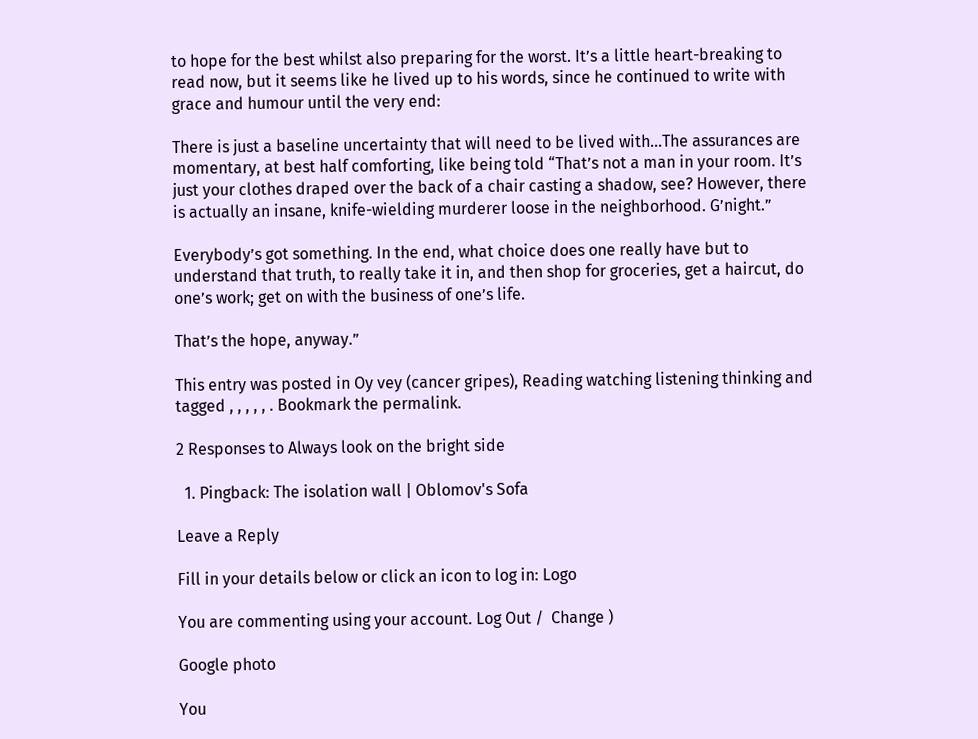to hope for the best whilst also preparing for the worst. It’s a little heart-breaking to read now, but it seems like he lived up to his words, since he continued to write with grace and humour until the very end:

There is just a baseline uncertainty that will need to be lived with…The assurances are momentary, at best half comforting, like being told “That’s not a man in your room. It’s just your clothes draped over the back of a chair casting a shadow, see? However, there is actually an insane, knife-wielding murderer loose in the neighborhood. G’night.”

Everybody’s got something. In the end, what choice does one really have but to understand that truth, to really take it in, and then shop for groceries, get a haircut, do one’s work; get on with the business of one’s life.

That’s the hope, anyway.”

This entry was posted in Oy vey (cancer gripes), Reading watching listening thinking and tagged , , , , , . Bookmark the permalink.

2 Responses to Always look on the bright side

  1. Pingback: The isolation wall | Oblomov's Sofa

Leave a Reply

Fill in your details below or click an icon to log in: Logo

You are commenting using your account. Log Out /  Change )

Google photo

You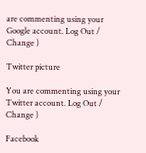are commenting using your Google account. Log Out /  Change )

Twitter picture

You are commenting using your Twitter account. Log Out /  Change )

Facebook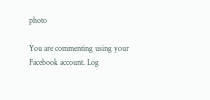photo

You are commenting using your Facebook account. Log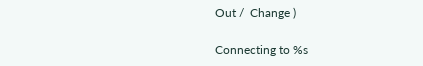Out /  Change )

Connecting to %s